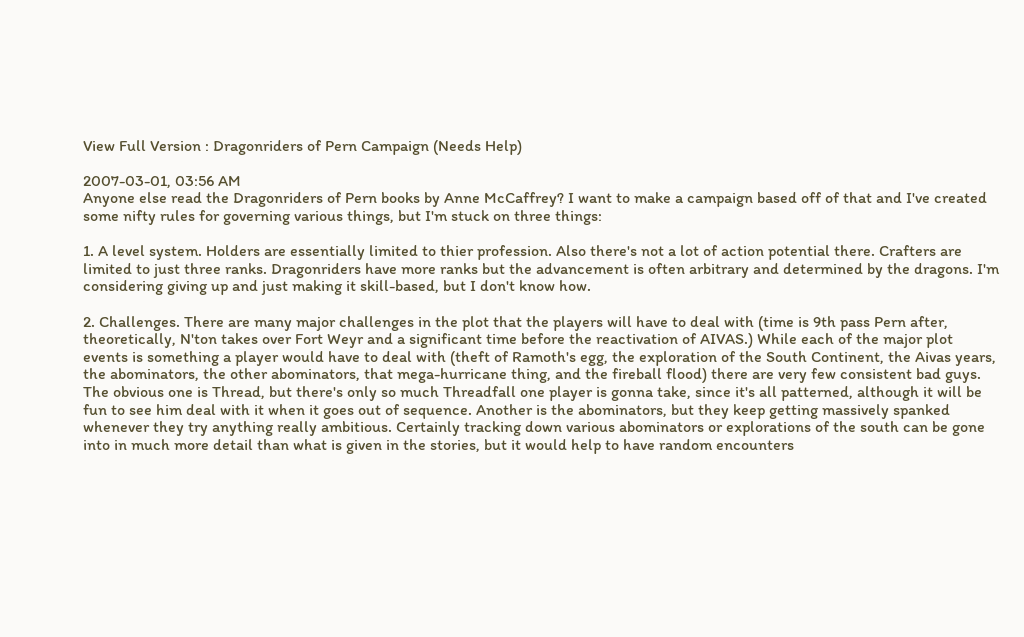View Full Version : Dragonriders of Pern Campaign (Needs Help)

2007-03-01, 03:56 AM
Anyone else read the Dragonriders of Pern books by Anne McCaffrey? I want to make a campaign based off of that and I've created some nifty rules for governing various things, but I'm stuck on three things:

1. A level system. Holders are essentially limited to thier profession. Also there's not a lot of action potential there. Crafters are limited to just three ranks. Dragonriders have more ranks but the advancement is often arbitrary and determined by the dragons. I'm considering giving up and just making it skill-based, but I don't know how.

2. Challenges. There are many major challenges in the plot that the players will have to deal with (time is 9th pass Pern after, theoretically, N'ton takes over Fort Weyr and a significant time before the reactivation of AIVAS.) While each of the major plot events is something a player would have to deal with (theft of Ramoth's egg, the exploration of the South Continent, the Aivas years, the abominators, the other abominators, that mega-hurricane thing, and the fireball flood) there are very few consistent bad guys. The obvious one is Thread, but there's only so much Threadfall one player is gonna take, since it's all patterned, although it will be fun to see him deal with it when it goes out of sequence. Another is the abominators, but they keep getting massively spanked whenever they try anything really ambitious. Certainly tracking down various abominators or explorations of the south can be gone into in much more detail than what is given in the stories, but it would help to have random encounters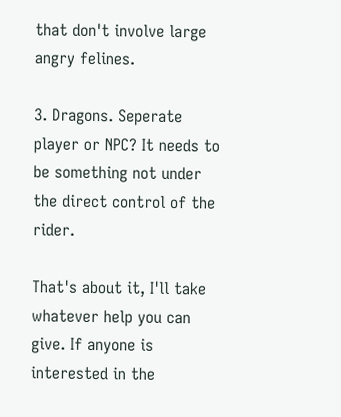that don't involve large angry felines.

3. Dragons. Seperate player or NPC? It needs to be something not under the direct control of the rider.

That's about it, I'll take whatever help you can give. If anyone is interested in the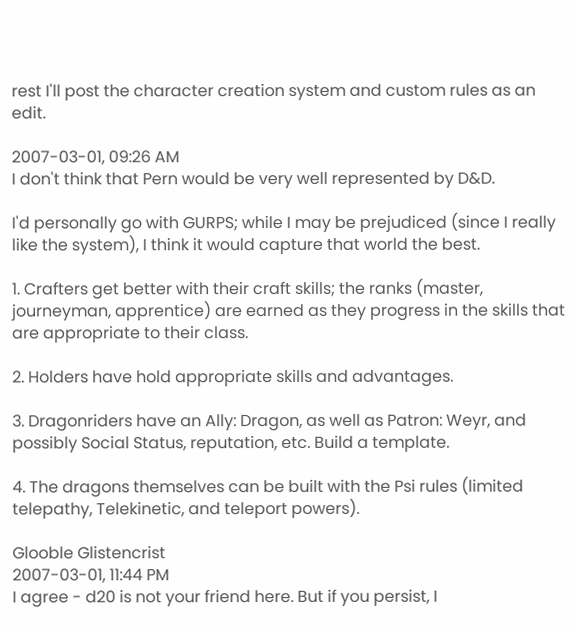rest I'll post the character creation system and custom rules as an edit.

2007-03-01, 09:26 AM
I don't think that Pern would be very well represented by D&D.

I'd personally go with GURPS; while I may be prejudiced (since I really like the system), I think it would capture that world the best.

1. Crafters get better with their craft skills; the ranks (master, journeyman, apprentice) are earned as they progress in the skills that are appropriate to their class.

2. Holders have hold appropriate skills and advantages.

3. Dragonriders have an Ally: Dragon, as well as Patron: Weyr, and possibly Social Status, reputation, etc. Build a template.

4. The dragons themselves can be built with the Psi rules (limited telepathy, Telekinetic, and teleport powers).

Glooble Glistencrist
2007-03-01, 11:44 PM
I agree - d20 is not your friend here. But if you persist, I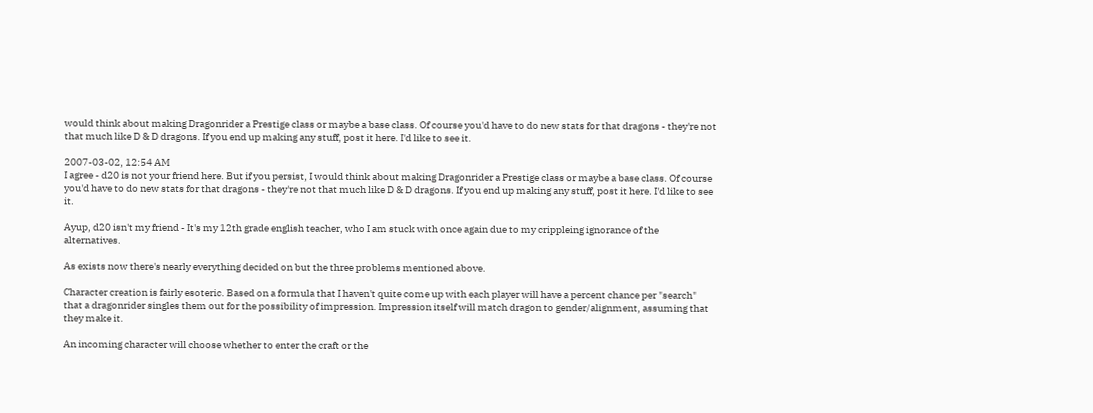would think about making Dragonrider a Prestige class or maybe a base class. Of course you'd have to do new stats for that dragons - they're not that much like D & D dragons. If you end up making any stuff, post it here. I'd like to see it.

2007-03-02, 12:54 AM
I agree - d20 is not your friend here. But if you persist, I would think about making Dragonrider a Prestige class or maybe a base class. Of course you'd have to do new stats for that dragons - they're not that much like D & D dragons. If you end up making any stuff, post it here. I'd like to see it.

Ayup, d20 isn't my friend - It's my 12th grade english teacher, who I am stuck with once again due to my crippleing ignorance of the alternatives.

As exists now there's nearly everything decided on but the three problems mentioned above.

Character creation is fairly esoteric. Based on a formula that I haven't quite come up with each player will have a percent chance per "search" that a dragonrider singles them out for the possibility of impression. Impression itself will match dragon to gender/alignment, assuming that they make it.

An incoming character will choose whether to enter the craft or the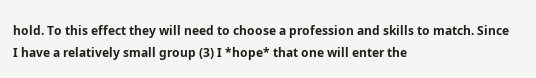hold. To this effect they will need to choose a profession and skills to match. Since I have a relatively small group (3) I *hope* that one will enter the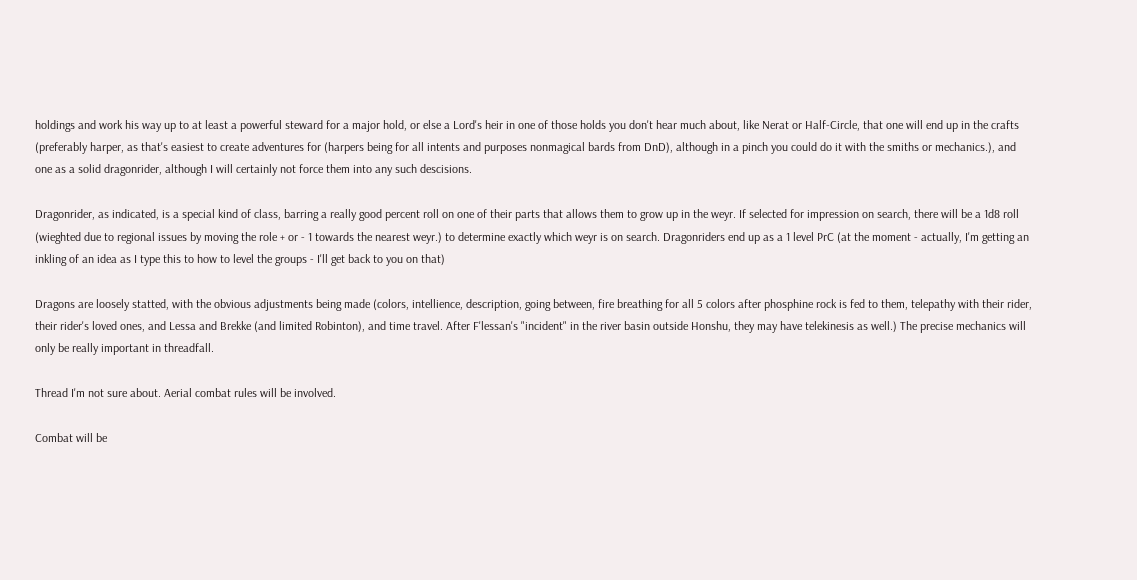holdings and work his way up to at least a powerful steward for a major hold, or else a Lord's heir in one of those holds you don't hear much about, like Nerat or Half-Circle, that one will end up in the crafts (preferably harper, as that's easiest to create adventures for (harpers being for all intents and purposes nonmagical bards from DnD), although in a pinch you could do it with the smiths or mechanics.), and one as a solid dragonrider, although I will certainly not force them into any such descisions.

Dragonrider, as indicated, is a special kind of class, barring a really good percent roll on one of their parts that allows them to grow up in the weyr. If selected for impression on search, there will be a 1d8 roll (wieghted due to regional issues by moving the role + or - 1 towards the nearest weyr.) to determine exactly which weyr is on search. Dragonriders end up as a 1 level PrC (at the moment - actually, I'm getting an inkling of an idea as I type this to how to level the groups - I'll get back to you on that)

Dragons are loosely statted, with the obvious adjustments being made (colors, intellience, description, going between, fire breathing for all 5 colors after phosphine rock is fed to them, telepathy with their rider, their rider's loved ones, and Lessa and Brekke (and limited Robinton), and time travel. After F'lessan's "incident" in the river basin outside Honshu, they may have telekinesis as well.) The precise mechanics will only be really important in threadfall.

Thread I'm not sure about. Aerial combat rules will be involved.

Combat will be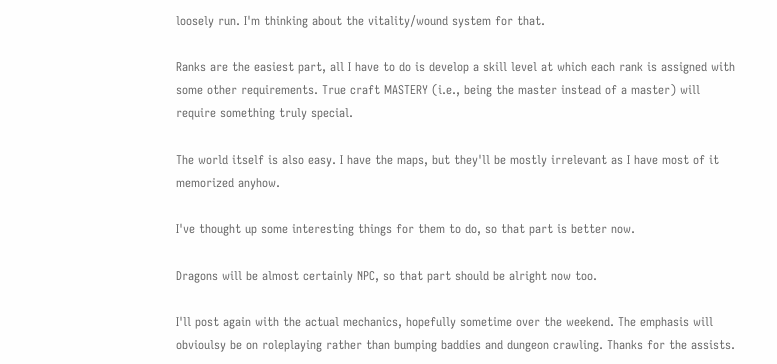loosely run. I'm thinking about the vitality/wound system for that.

Ranks are the easiest part, all I have to do is develop a skill level at which each rank is assigned with some other requirements. True craft MASTERY (i.e., being the master instead of a master) will require something truly special.

The world itself is also easy. I have the maps, but they'll be mostly irrelevant as I have most of it memorized anyhow.

I've thought up some interesting things for them to do, so that part is better now.

Dragons will be almost certainly NPC, so that part should be alright now too.

I'll post again with the actual mechanics, hopefully sometime over the weekend. The emphasis will obvioulsy be on roleplaying rather than bumping baddies and dungeon crawling. Thanks for the assists.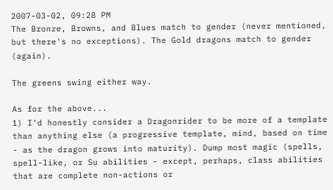2007-03-02, 09:28 PM
The Bronze, Browns, and Blues match to gender (never mentioned, but there's no exceptions). The Gold dragons match to gender (again).

The greens swing either way.

As for the above...
1) I'd honestly consider a Dragonrider to be more of a template than anything else (a progressive template, mind, based on time - as the dragon grows into maturity). Dump most magic (spells, spell-like, or Su abilities - except, perhaps, class abilities that are complete non-actions or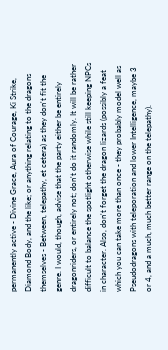permanently active - Divine Grace, Aura of Courage, Ki Strike, Diamond Body, and the like; or anything relating to the dragons themselves - Between, telepathy, et cetera) as they don't fit the genre. I would, though, advise that the party either be entirely dragonriders, or entirely not; don't do it randomly. It will be rather difficult to balance the spotlight otherwise while still keeping NPCs in character. Also, don't forget the dragon lizards (possibly a feat which you can take more than once - they probably model well as Pseudodragons with teleporation and lower Intelligence, maybe 3 or 4, and a much, much better range on the telepathy).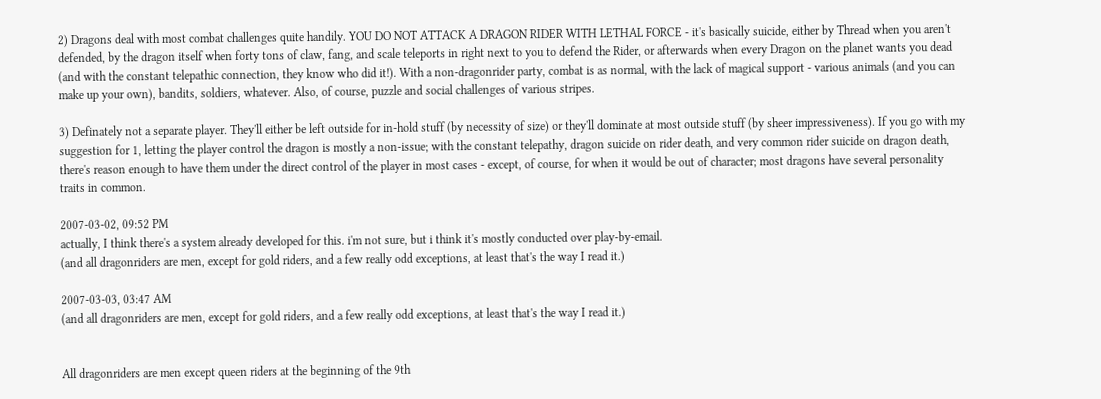2) Dragons deal with most combat challenges quite handily. YOU DO NOT ATTACK A DRAGON RIDER WITH LETHAL FORCE - it's basically suicide, either by Thread when you aren't defended, by the dragon itself when forty tons of claw, fang, and scale teleports in right next to you to defend the Rider, or afterwards when every Dragon on the planet wants you dead (and with the constant telepathic connection, they know who did it!). With a non-dragonrider party, combat is as normal, with the lack of magical support - various animals (and you can make up your own), bandits, soldiers, whatever. Also, of course, puzzle and social challenges of various stripes.

3) Definately not a separate player. They'll either be left outside for in-hold stuff (by necessity of size) or they'll dominate at most outside stuff (by sheer impressiveness). If you go with my suggestion for 1, letting the player control the dragon is mostly a non-issue; with the constant telepathy, dragon suicide on rider death, and very common rider suicide on dragon death, there's reason enough to have them under the direct control of the player in most cases - except, of course, for when it would be out of character; most dragons have several personality traits in common.

2007-03-02, 09:52 PM
actually, I think there's a system already developed for this. i'm not sure, but i think it's mostly conducted over play-by-email.
(and all dragonriders are men, except for gold riders, and a few really odd exceptions, at least that's the way I read it.)

2007-03-03, 03:47 AM
(and all dragonriders are men, except for gold riders, and a few really odd exceptions, at least that's the way I read it.)


All dragonriders are men except queen riders at the beginning of the 9th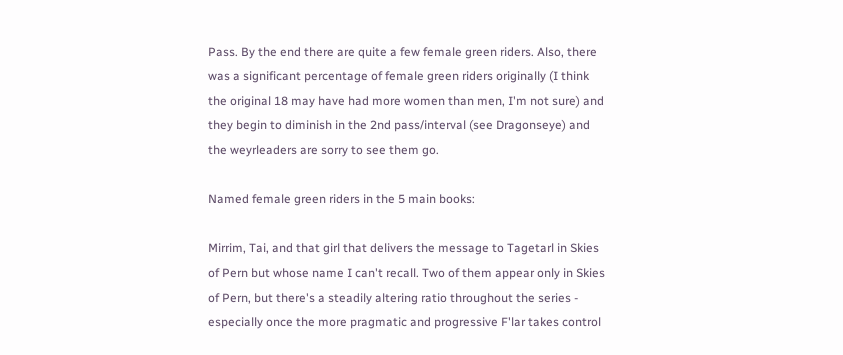Pass. By the end there are quite a few female green riders. Also, there was a significant percentage of female green riders originally (I think the original 18 may have had more women than men, I'm not sure) and they begin to diminish in the 2nd pass/interval (see Dragonseye) and the weyrleaders are sorry to see them go.

Named female green riders in the 5 main books:

Mirrim, Tai, and that girl that delivers the message to Tagetarl in Skies of Pern but whose name I can't recall. Two of them appear only in Skies of Pern, but there's a steadily altering ratio throughout the series - especially once the more pragmatic and progressive F'lar takes control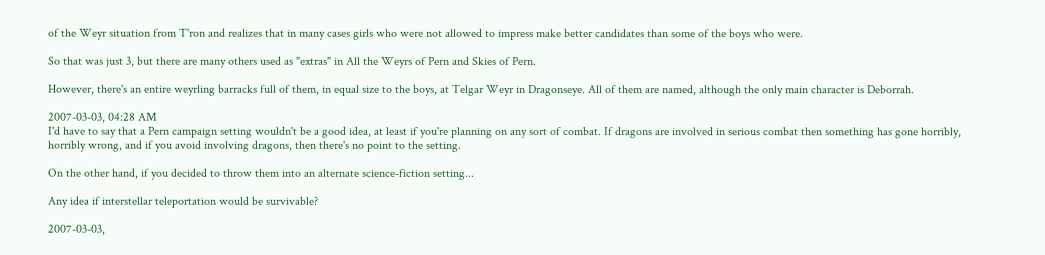of the Weyr situation from T'ron and realizes that in many cases girls who were not allowed to impress make better candidates than some of the boys who were.

So that was just 3, but there are many others used as "extras" in All the Weyrs of Pern and Skies of Pern.

However, there's an entire weyrling barracks full of them, in equal size to the boys, at Telgar Weyr in Dragonseye. All of them are named, although the only main character is Deborrah.

2007-03-03, 04:28 AM
I'd have to say that a Pern campaign setting wouldn't be a good idea, at least if you're planning on any sort of combat. If dragons are involved in serious combat then something has gone horribly, horribly wrong, and if you avoid involving dragons, then there's no point to the setting.

On the other hand, if you decided to throw them into an alternate science-fiction setting...

Any idea if interstellar teleportation would be survivable?

2007-03-03,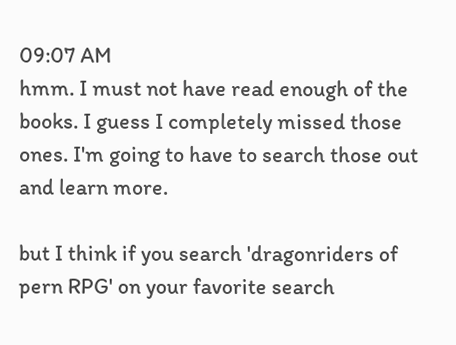09:07 AM
hmm. I must not have read enough of the books. I guess I completely missed those ones. I'm going to have to search those out and learn more.

but I think if you search 'dragonriders of pern RPG' on your favorite search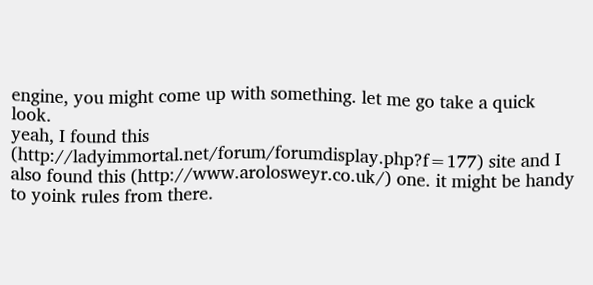engine, you might come up with something. let me go take a quick look.
yeah, I found this (http://ladyimmortal.net/forum/forumdisplay.php?f=177) site and I also found this (http://www.arolosweyr.co.uk/) one. it might be handy to yoink rules from there.